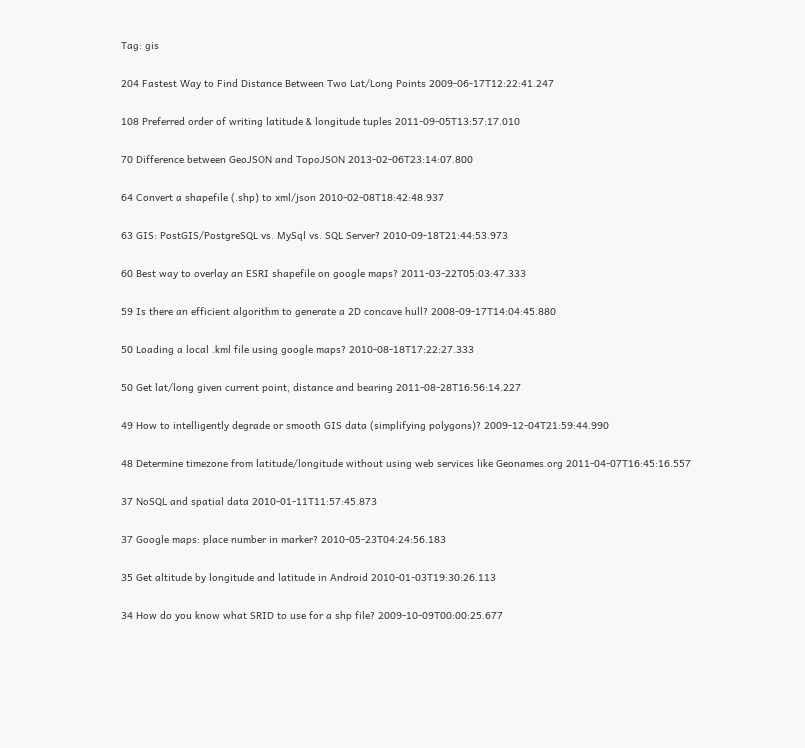Tag: gis

204 Fastest Way to Find Distance Between Two Lat/Long Points 2009-06-17T12:22:41.247

108 Preferred order of writing latitude & longitude tuples 2011-09-05T13:57:17.010

70 Difference between GeoJSON and TopoJSON 2013-02-06T23:14:07.800

64 Convert a shapefile (.shp) to xml/json 2010-02-08T18:42:48.937

63 GIS: PostGIS/PostgreSQL vs. MySql vs. SQL Server? 2010-09-18T21:44:53.973

60 Best way to overlay an ESRI shapefile on google maps? 2011-03-22T05:03:47.333

59 Is there an efficient algorithm to generate a 2D concave hull? 2008-09-17T14:04:45.880

50 Loading a local .kml file using google maps? 2010-08-18T17:22:27.333

50 Get lat/long given current point, distance and bearing 2011-08-28T16:56:14.227

49 How to intelligently degrade or smooth GIS data (simplifying polygons)? 2009-12-04T21:59:44.990

48 Determine timezone from latitude/longitude without using web services like Geonames.org 2011-04-07T16:45:16.557

37 NoSQL and spatial data 2010-01-11T11:57:45.873

37 Google maps: place number in marker? 2010-05-23T04:24:56.183

35 Get altitude by longitude and latitude in Android 2010-01-03T19:30:26.113

34 How do you know what SRID to use for a shp file? 2009-10-09T00:00:25.677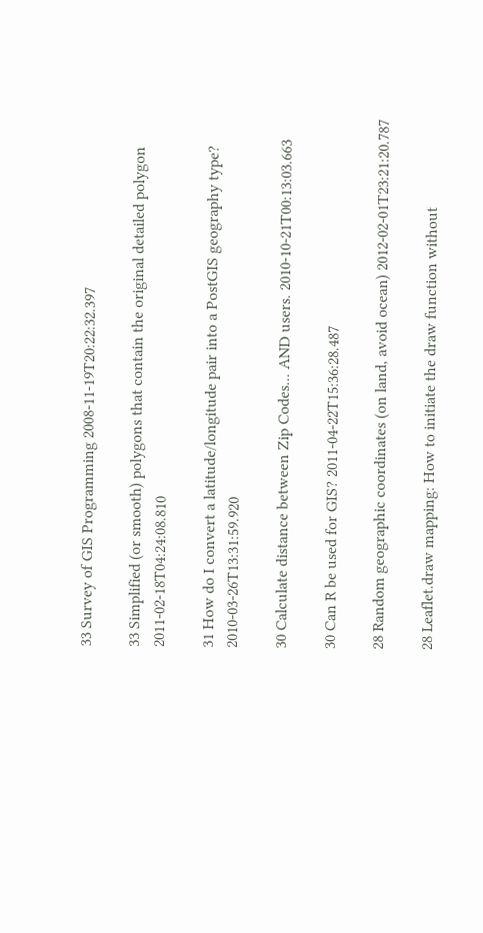33 Survey of GIS Programming 2008-11-19T20:22:32.397

33 Simplified (or smooth) polygons that contain the original detailed polygon 2011-02-18T04:24:08.810

31 How do I convert a latitude/longitude pair into a PostGIS geography type? 2010-03-26T13:31:59.920

30 Calculate distance between Zip Codes... AND users. 2010-10-21T00:13:03.663

30 Can R be used for GIS? 2011-04-22T15:36:28.487

28 Random geographic coordinates (on land, avoid ocean) 2012-02-01T23:21:20.787

28 Leaflet.draw mapping: How to initiate the draw function without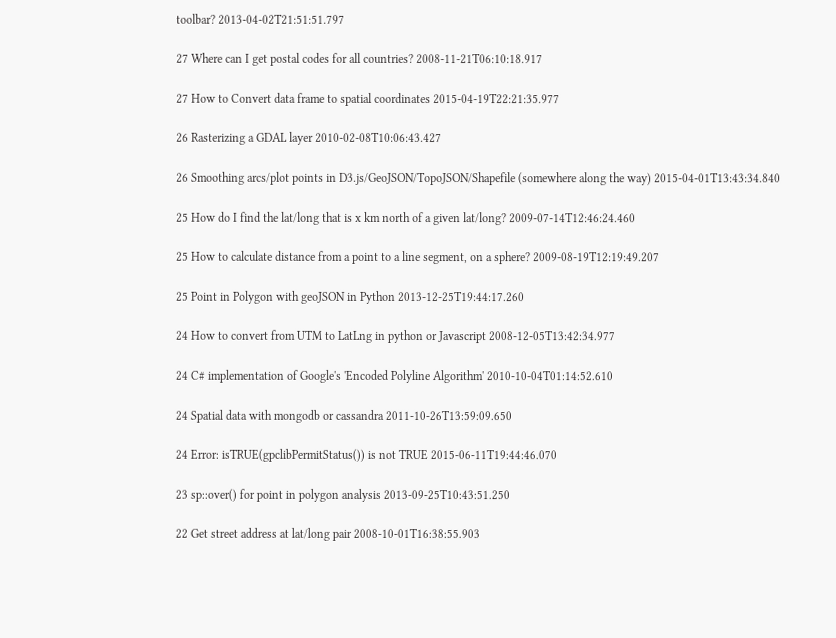toolbar? 2013-04-02T21:51:51.797

27 Where can I get postal codes for all countries? 2008-11-21T06:10:18.917

27 How to Convert data frame to spatial coordinates 2015-04-19T22:21:35.977

26 Rasterizing a GDAL layer 2010-02-08T10:06:43.427

26 Smoothing arcs/plot points in D3.js/GeoJSON/TopoJSON/Shapefile (somewhere along the way) 2015-04-01T13:43:34.840

25 How do I find the lat/long that is x km north of a given lat/long? 2009-07-14T12:46:24.460

25 How to calculate distance from a point to a line segment, on a sphere? 2009-08-19T12:19:49.207

25 Point in Polygon with geoJSON in Python 2013-12-25T19:44:17.260

24 How to convert from UTM to LatLng in python or Javascript 2008-12-05T13:42:34.977

24 C# implementation of Google's 'Encoded Polyline Algorithm' 2010-10-04T01:14:52.610

24 Spatial data with mongodb or cassandra 2011-10-26T13:59:09.650

24 Error: isTRUE(gpclibPermitStatus()) is not TRUE 2015-06-11T19:44:46.070

23 sp::over() for point in polygon analysis 2013-09-25T10:43:51.250

22 Get street address at lat/long pair 2008-10-01T16:38:55.903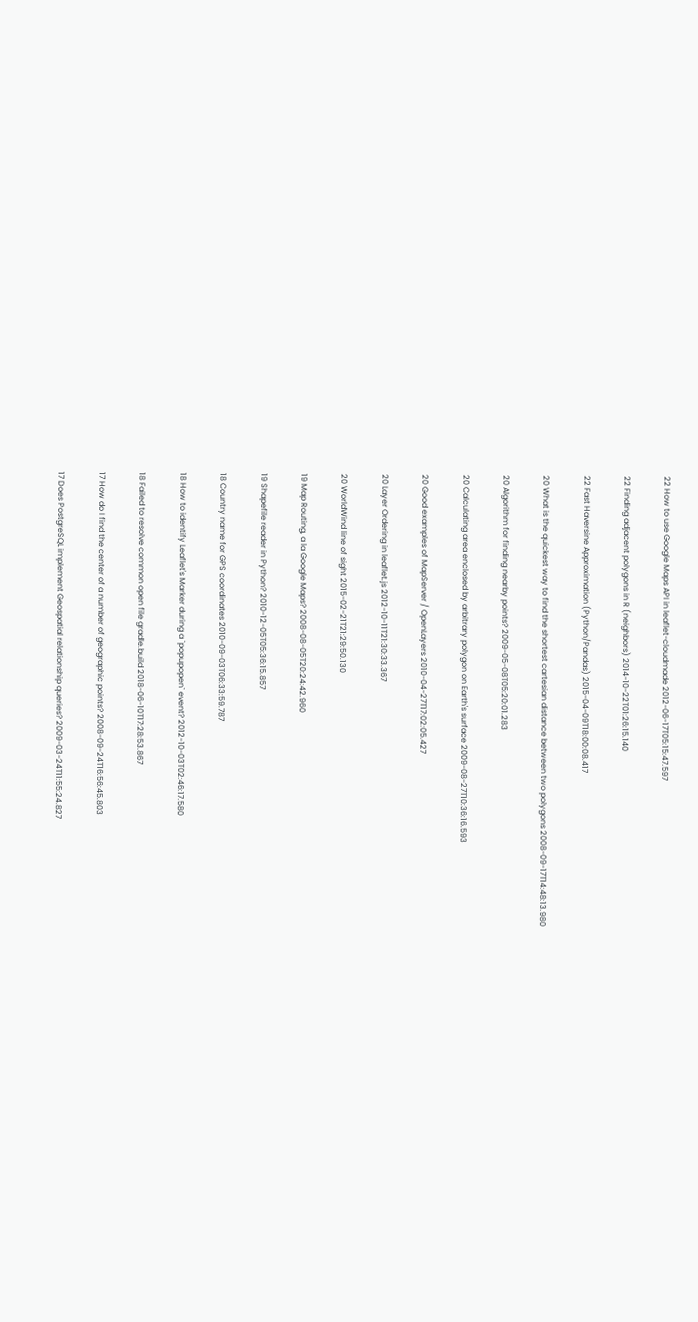22 How to use Google Maps API in leaflet-cloudmade 2012-06-17T05:15:47.597

22 Finding adjacent polygons in R (neighbors) 2014-10-22T01:26:15.140

22 Fast Haversine Approximation (Python/Pandas) 2015-04-09T18:00:08.417

20 What is the quickest way to find the shortest cartesian distance between two polygons 2008-09-17T14:48:13.980

20 Algorithm for finding nearby points? 2009-05-08T05:20:01.283

20 Calculating area enclosed by arbitrary polygon on Earth's surface 2009-08-27T10:36:16.593

20 Good examples of MapServer / OpenLayers 2010-04-27T17:02:05.427

20 Layer Ordering in leaflet.js 2012-10-11T21:30:33.367

20 WorldWind line of sight 2015-02-21T21:29:50.130

19 Map Routing, a la Google Maps? 2008-08-05T20:24:42.960

19 Shapefile reader in Python? 2010-12-05T05:36:15.857

18 Country name for GPS coordinates 2010-09-03T06:33:59.787

18 How to identify Leaflet's Marker during a `popupopen` event? 2012-10-03T02:46:17.580

18 Failed to resolve common open file gradle.build 2018-06-10T17:28:53.867

17 How do I find the center of a number of geographic points? 2008-09-24T16:56:45.803

17 Does PostgreSQL implement Geospatial relationship queries? 2009-03-24T11:55:24.827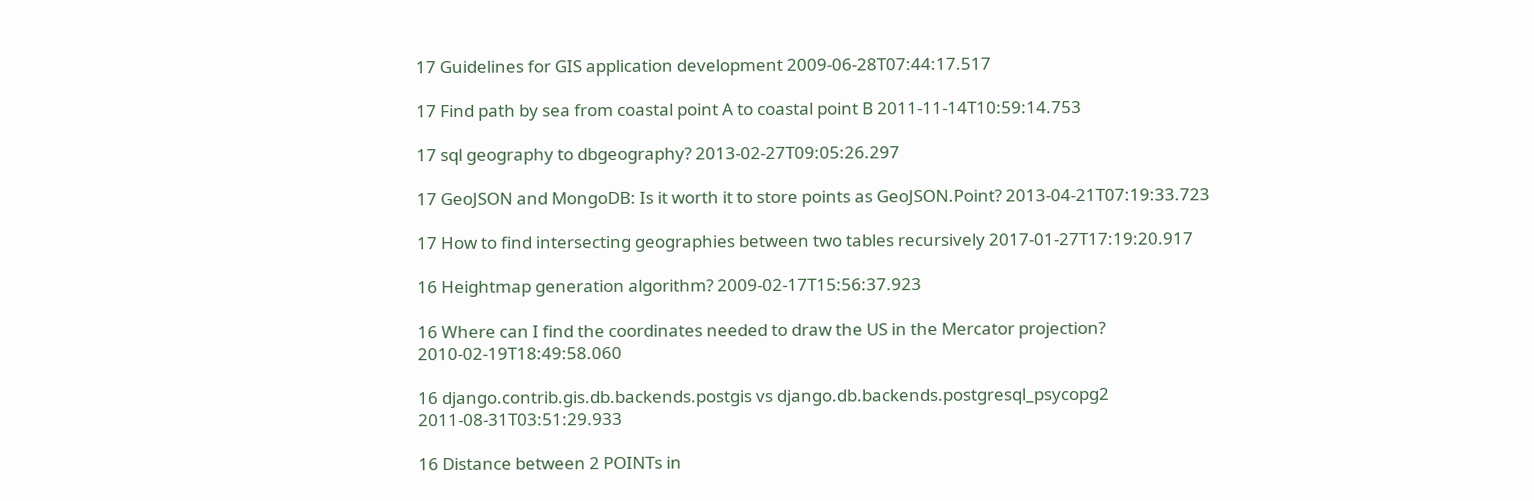17 Guidelines for GIS application development 2009-06-28T07:44:17.517

17 Find path by sea from coastal point A to coastal point B 2011-11-14T10:59:14.753

17 sql geography to dbgeography? 2013-02-27T09:05:26.297

17 GeoJSON and MongoDB: Is it worth it to store points as GeoJSON.Point? 2013-04-21T07:19:33.723

17 How to find intersecting geographies between two tables recursively 2017-01-27T17:19:20.917

16 Heightmap generation algorithm? 2009-02-17T15:56:37.923

16 Where can I find the coordinates needed to draw the US in the Mercator projection? 2010-02-19T18:49:58.060

16 django.contrib.gis.db.backends.postgis vs django.db.backends.postgresql_psycopg2 2011-08-31T03:51:29.933

16 Distance between 2 POINTs in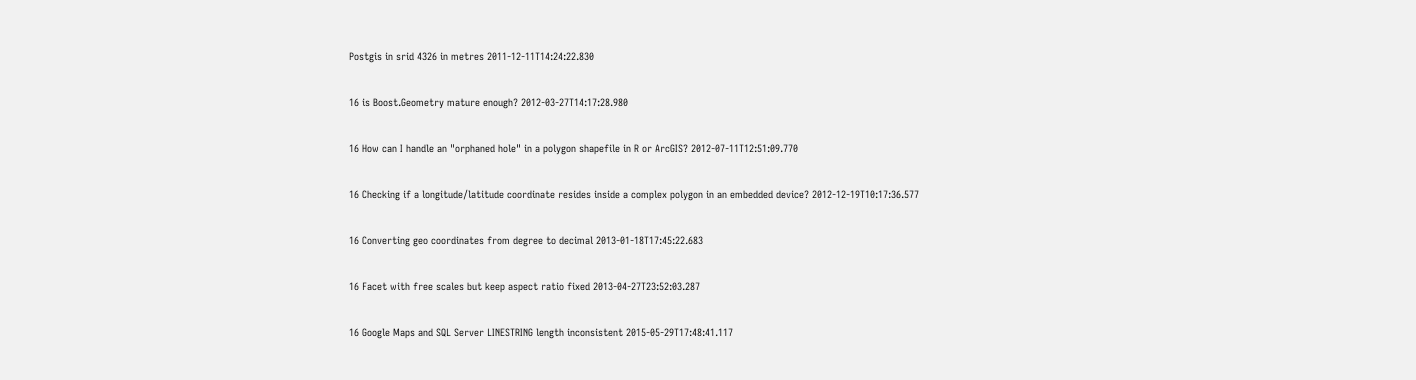Postgis in srid 4326 in metres 2011-12-11T14:24:22.830

16 is Boost.Geometry mature enough? 2012-03-27T14:17:28.980

16 How can I handle an "orphaned hole" in a polygon shapefile in R or ArcGIS? 2012-07-11T12:51:09.770

16 Checking if a longitude/latitude coordinate resides inside a complex polygon in an embedded device? 2012-12-19T10:17:36.577

16 Converting geo coordinates from degree to decimal 2013-01-18T17:45:22.683

16 Facet with free scales but keep aspect ratio fixed 2013-04-27T23:52:03.287

16 Google Maps and SQL Server LINESTRING length inconsistent 2015-05-29T17:48:41.117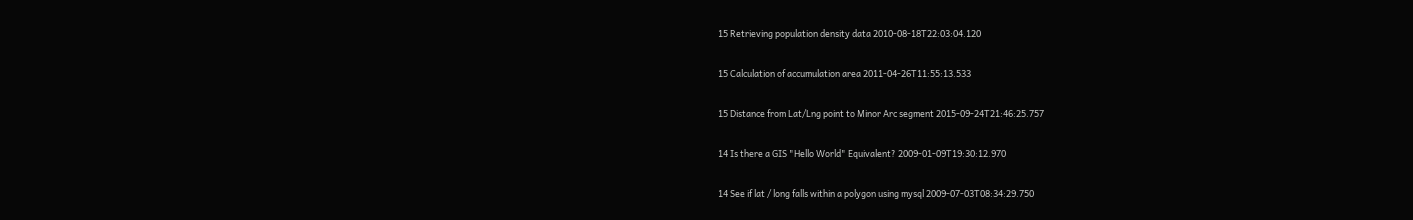15 Retrieving population density data 2010-08-18T22:03:04.120

15 Calculation of accumulation area 2011-04-26T11:55:13.533

15 Distance from Lat/Lng point to Minor Arc segment 2015-09-24T21:46:25.757

14 Is there a GIS "Hello World" Equivalent? 2009-01-09T19:30:12.970

14 See if lat / long falls within a polygon using mysql 2009-07-03T08:34:29.750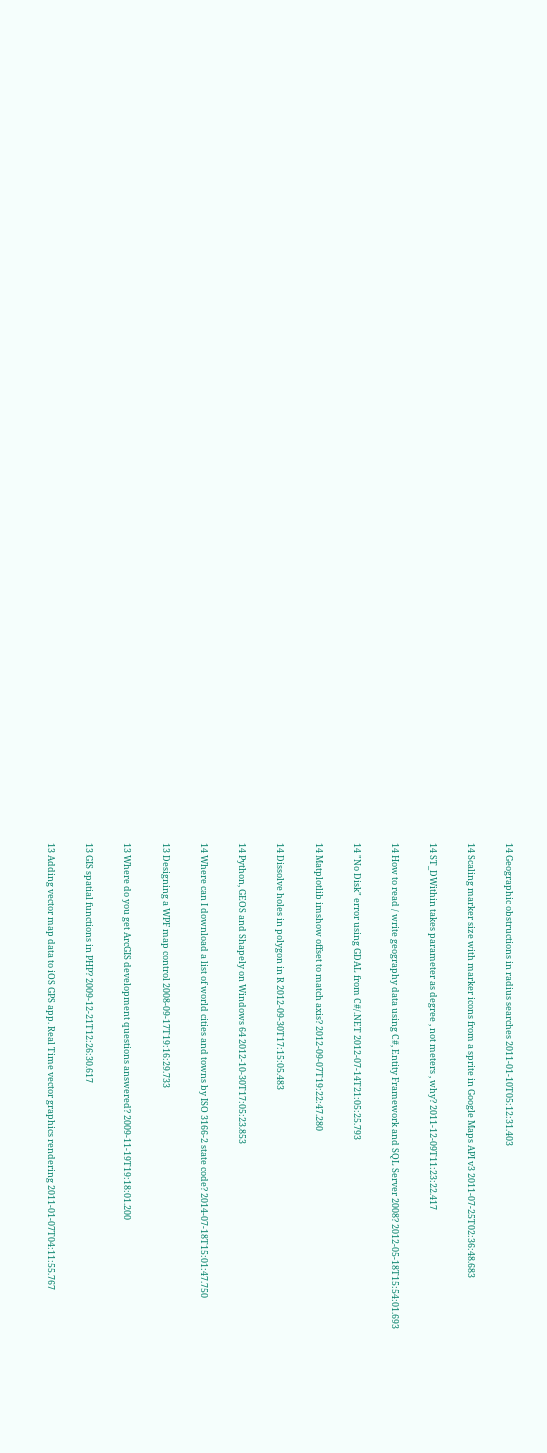14 Geographic obstructions in radius searches 2011-01-10T05:12:31.403

14 Scaling marker size with marker icons from a sprite in Google Maps API v3 2011-07-25T02:36:48.683

14 ST_DWithin takes parameter as degree , not meters , why? 2011-12-09T11:23:22.417

14 How to read / write geography data using C#, Entity Framework and SQL Server 2008? 2012-05-18T15:54:01.693

14 "No Disk" error using GDAL from C#/.NET 2012-07-14T21:05:25.793

14 Matplotlib imshow offset to match axis? 2012-09-07T19:22:47.280

14 Dissolve holes in polygon in R 2012-09-30T17:15:05.483

14 Python, GEOS and Shapely on Windows 64 2012-10-30T17:05:23.853

14 Where can I download a list of world cities and towns by ISO 3166-2 state code? 2014-07-18T15:01:47.750

13 Designing a WPF map control 2008-09-17T19:16:29.733

13 Where do you get ArcGIS development questions answered? 2009-11-19T19:18:01.200

13 GIS spatial functions in PHP? 2009-12-21T12:26:30.617

13 Adding vector map data to iOS GPS app. Real Time vector graphics rendering 2011-01-07T04:11:55.767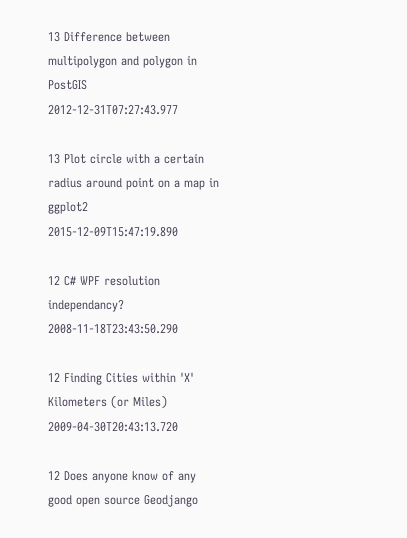13 Difference between multipolygon and polygon in PostGIS 2012-12-31T07:27:43.977

13 Plot circle with a certain radius around point on a map in ggplot2 2015-12-09T15:47:19.890

12 C# WPF resolution independancy? 2008-11-18T23:43:50.290

12 Finding Cities within 'X' Kilometers (or Miles) 2009-04-30T20:43:13.720

12 Does anyone know of any good open source Geodjango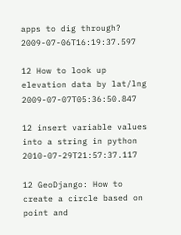apps to dig through? 2009-07-06T16:19:37.597

12 How to look up elevation data by lat/lng 2009-07-07T05:36:50.847

12 insert variable values into a string in python 2010-07-29T21:57:37.117

12 GeoDjango: How to create a circle based on point and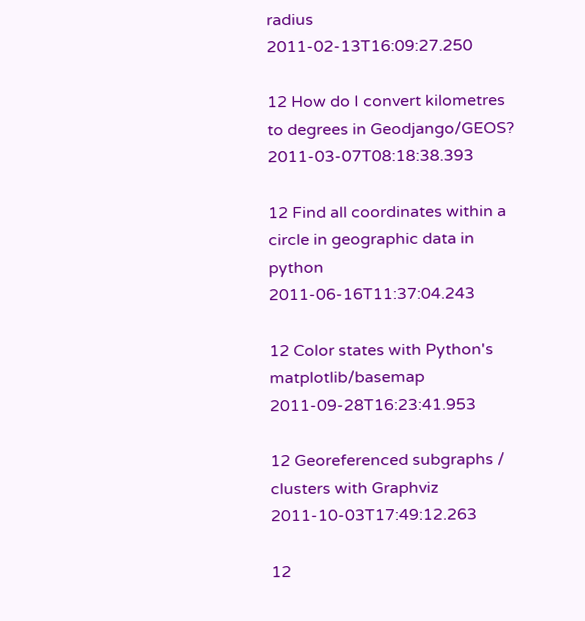radius 2011-02-13T16:09:27.250

12 How do I convert kilometres to degrees in Geodjango/GEOS? 2011-03-07T08:18:38.393

12 Find all coordinates within a circle in geographic data in python 2011-06-16T11:37:04.243

12 Color states with Python's matplotlib/basemap 2011-09-28T16:23:41.953

12 Georeferenced subgraphs / clusters with Graphviz 2011-10-03T17:49:12.263

12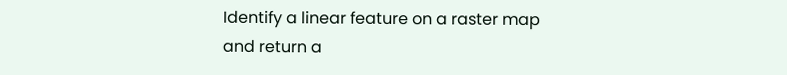Identify a linear feature on a raster map and return a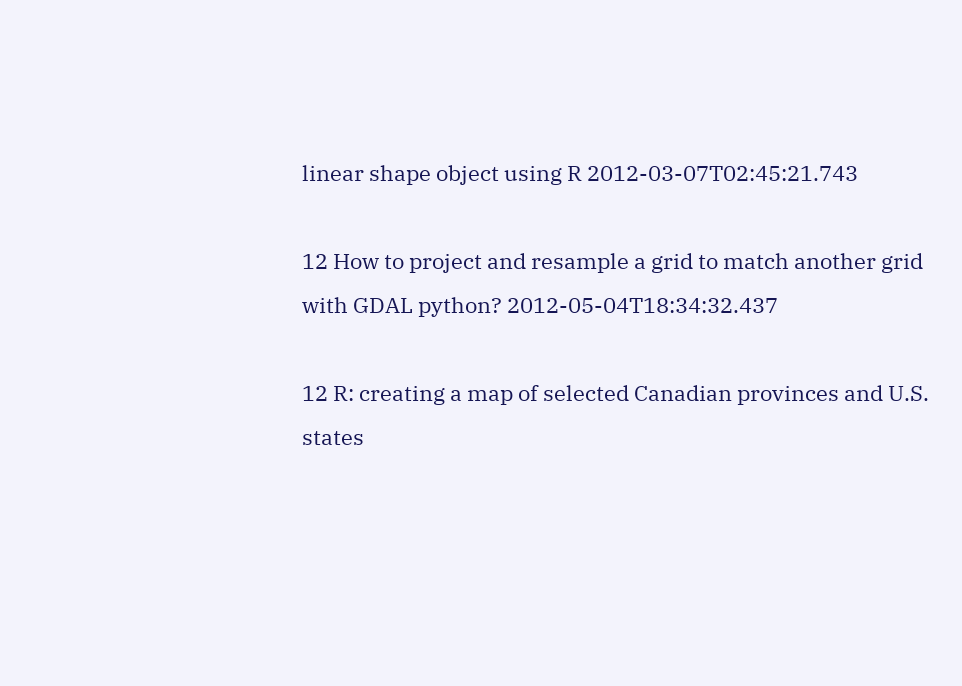linear shape object using R 2012-03-07T02:45:21.743

12 How to project and resample a grid to match another grid with GDAL python? 2012-05-04T18:34:32.437

12 R: creating a map of selected Canadian provinces and U.S. states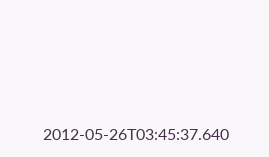2012-05-26T03:45:37.640